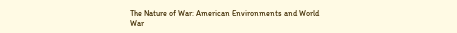The Nature of War: American Environments and World War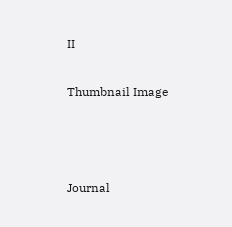II

Thumbnail Image



Journal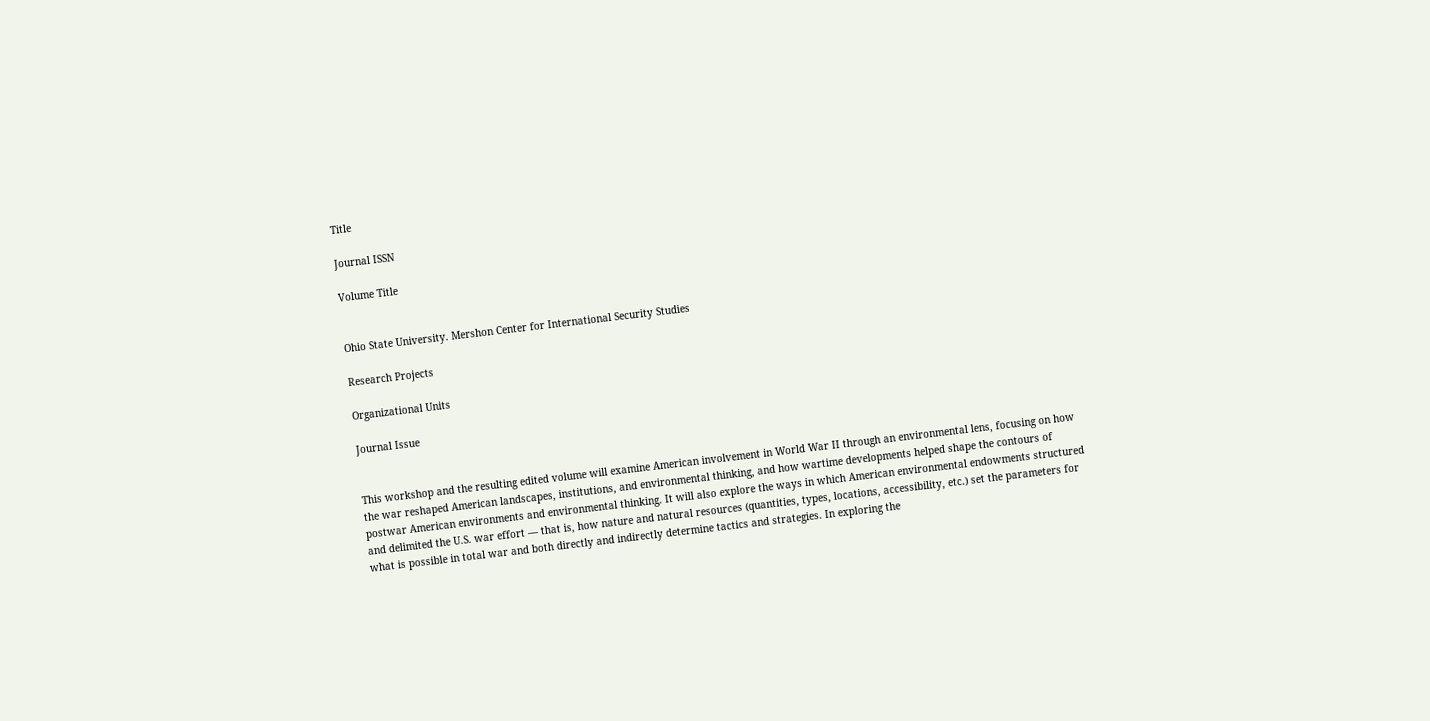Title

Journal ISSN

Volume Title


Ohio State University. Mershon Center for International Security Studies

Research Projects

Organizational Units

Journal Issue


This workshop and the resulting edited volume will examine American involvement in World War II through an environmental lens, focusing on how the war reshaped American landscapes, institutions, and environmental thinking, and how wartime developments helped shape the contours of postwar American environments and environmental thinking. It will also explore the ways in which American environmental endowments structured and delimited the U.S. war effort — that is, how nature and natural resources (quantities, types, locations, accessibility, etc.) set the parameters for what is possible in total war and both directly and indirectly determine tactics and strategies. In exploring the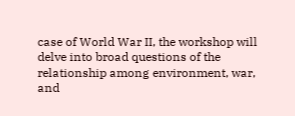case of World War II, the workshop will delve into broad questions of the relationship among environment, war, and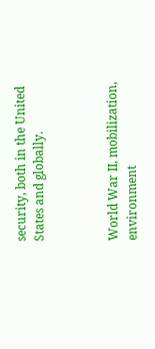security, both in the United States and globally.



World War II, mobilization, environment